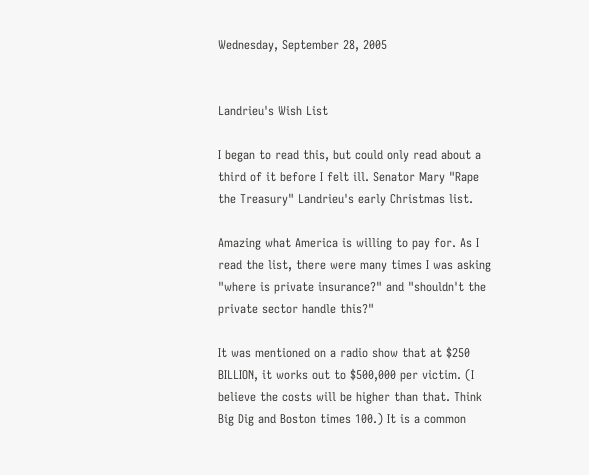Wednesday, September 28, 2005


Landrieu's Wish List

I began to read this, but could only read about a third of it before I felt ill. Senator Mary "Rape the Treasury" Landrieu's early Christmas list.

Amazing what America is willing to pay for. As I read the list, there were many times I was asking "where is private insurance?" and "shouldn't the private sector handle this?"

It was mentioned on a radio show that at $250 BILLION, it works out to $500,000 per victim. (I believe the costs will be higher than that. Think Big Dig and Boston times 100.) It is a common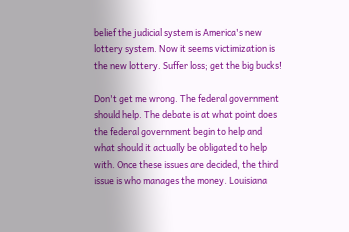belief the judicial system is America's new lottery system. Now it seems victimization is the new lottery. Suffer loss; get the big bucks!

Don't get me wrong. The federal government should help. The debate is at what point does the federal government begin to help and what should it actually be obligated to help with. Once these issues are decided, the third issue is who manages the money. Louisiana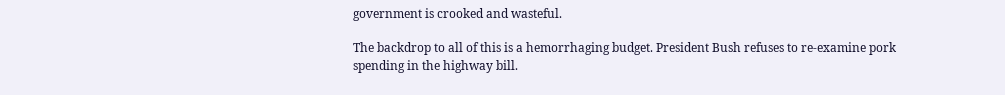government is crooked and wasteful.

The backdrop to all of this is a hemorrhaging budget. President Bush refuses to re-examine pork spending in the highway bill.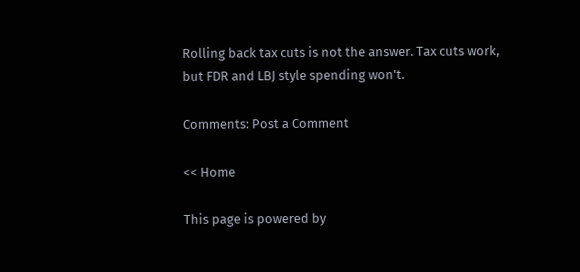Rolling back tax cuts is not the answer. Tax cuts work, but FDR and LBJ style spending won't.

Comments: Post a Comment

<< Home

This page is powered by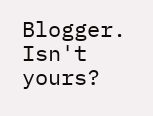Blogger. Isn't yours?